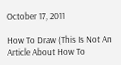October 17, 2011

How To Draw (This Is Not An Article About How To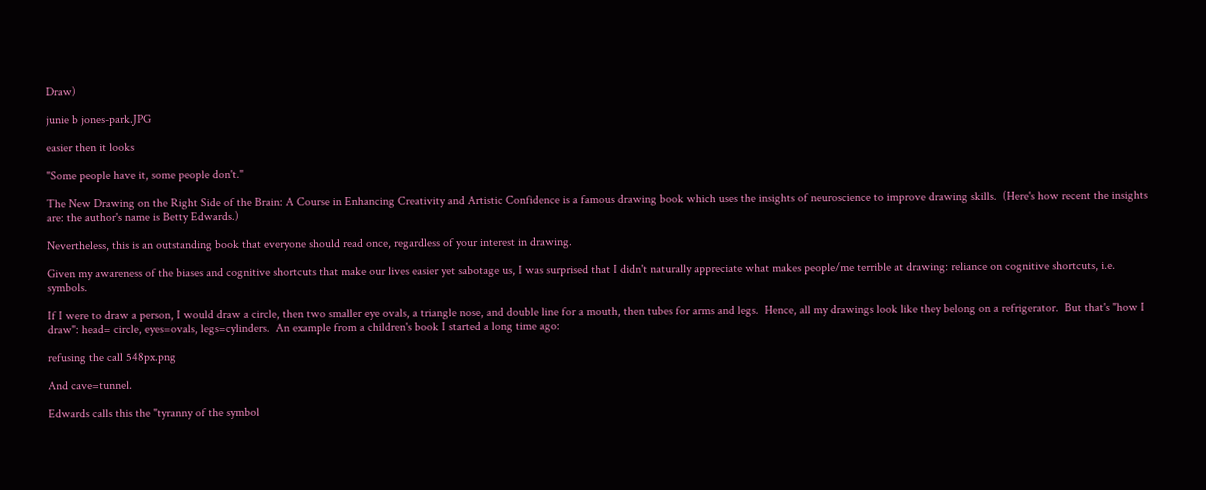Draw)

junie b jones-park.JPG

easier then it looks

"Some people have it, some people don't."

The New Drawing on the Right Side of the Brain: A Course in Enhancing Creativity and Artistic Confidence is a famous drawing book which uses the insights of neuroscience to improve drawing skills.  (Here's how recent the insights are: the author's name is Betty Edwards.)

Nevertheless, this is an outstanding book that everyone should read once, regardless of your interest in drawing.

Given my awareness of the biases and cognitive shortcuts that make our lives easier yet sabotage us, I was surprised that I didn't naturally appreciate what makes people/me terrible at drawing: reliance on cognitive shortcuts, i.e. symbols.

If I were to draw a person, I would draw a circle, then two smaller eye ovals, a triangle nose, and double line for a mouth, then tubes for arms and legs.  Hence, all my drawings look like they belong on a refrigerator.  But that's "how I draw": head= circle, eyes=ovals, legs=cylinders.  An example from a children's book I started a long time ago:

refusing the call 548px.png

And cave=tunnel.

Edwards calls this the "tyranny of the symbol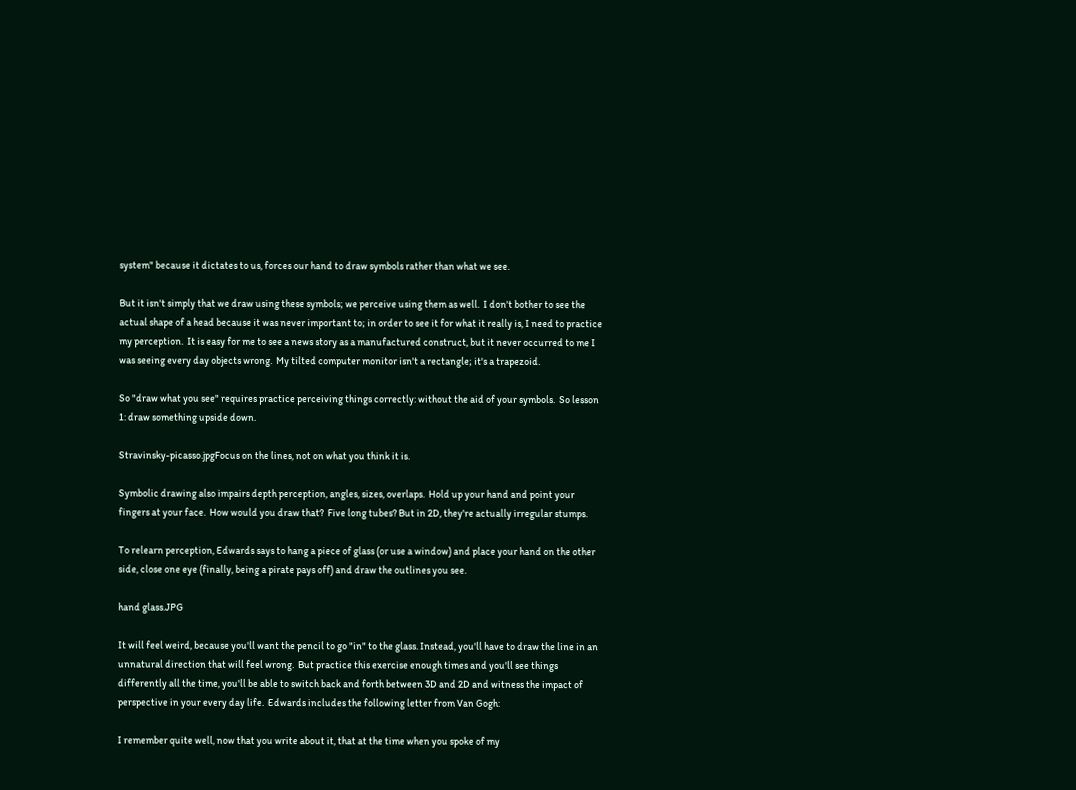system" because it dictates to us, forces our hand to draw symbols rather than what we see.

But it isn't simply that we draw using these symbols; we perceive using them as well.  I don't bother to see the actual shape of a head because it was never important to; in order to see it for what it really is, I need to practice my perception.  It is easy for me to see a news story as a manufactured construct, but it never occurred to me I was seeing every day objects wrong.  My tilted computer monitor isn't a rectangle; it's a trapezoid.

So "draw what you see" requires practice perceiving things correctly: without the aid of your symbols.  So lesson 1: draw something upside down.

Stravinsky-picasso.jpgFocus on the lines, not on what you think it is.

Symbolic drawing also impairs depth perception, angles, sizes, overlaps.  Hold up your hand and point your fingers at your face.  How would you draw that?  Five long tubes? But in 2D, they're actually irregular stumps.

To relearn perception, Edwards says to hang a piece of glass (or use a window) and place your hand on the other side, close one eye (finally, being a pirate pays off) and draw the outlines you see.

hand glass.JPG

It will feel weird, because you'll want the pencil to go "in" to the glass. Instead, you'll have to draw the line in an unnatural direction that will feel wrong.  But practice this exercise enough times and you'll see things differently all the time, you'll be able to switch back and forth between 3D and 2D and witness the impact of perspective in your every day life.  Edwards includes the following letter from Van Gogh:

I remember quite well, now that you write about it, that at the time when you spoke of my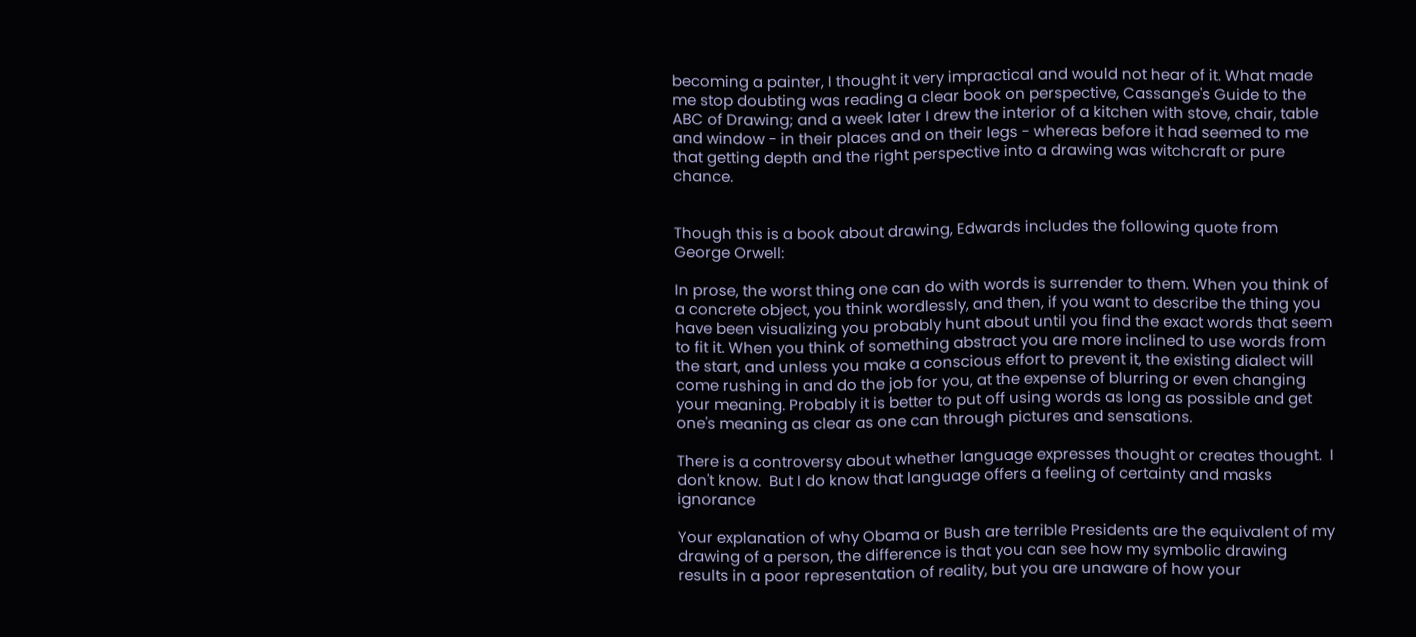becoming a painter, I thought it very impractical and would not hear of it. What made me stop doubting was reading a clear book on perspective, Cassange's Guide to the ABC of Drawing; and a week later I drew the interior of a kitchen with stove, chair, table and window - in their places and on their legs - whereas before it had seemed to me that getting depth and the right perspective into a drawing was witchcraft or pure chance.


Though this is a book about drawing, Edwards includes the following quote from George Orwell:

In prose, the worst thing one can do with words is surrender to them. When you think of a concrete object, you think wordlessly, and then, if you want to describe the thing you have been visualizing you probably hunt about until you find the exact words that seem to fit it. When you think of something abstract you are more inclined to use words from the start, and unless you make a conscious effort to prevent it, the existing dialect will come rushing in and do the job for you, at the expense of blurring or even changing your meaning. Probably it is better to put off using words as long as possible and get one's meaning as clear as one can through pictures and sensations.

There is a controversy about whether language expresses thought or creates thought.  I don't know.  But I do know that language offers a feeling of certainty and masks ignorance

Your explanation of why Obama or Bush are terrible Presidents are the equivalent of my drawing of a person, the difference is that you can see how my symbolic drawing results in a poor representation of reality, but you are unaware of how your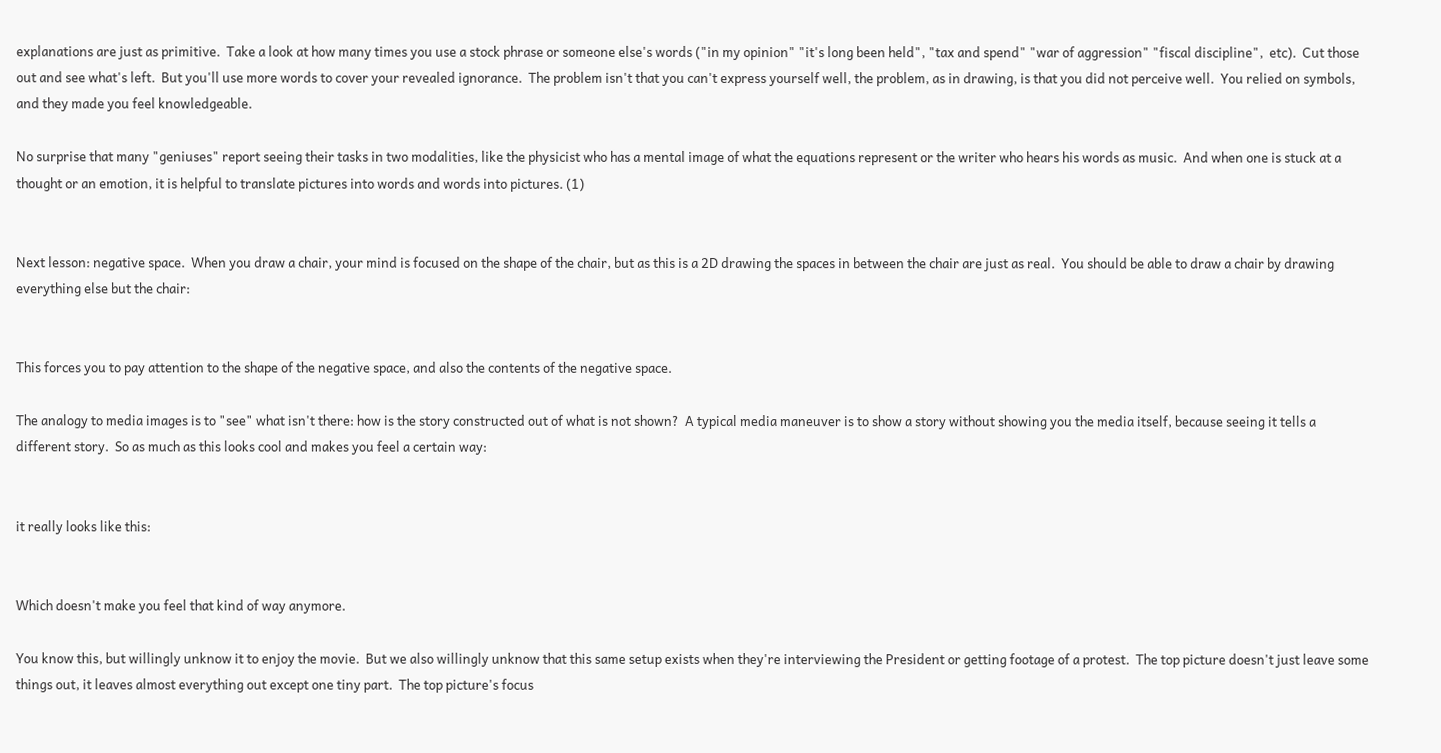explanations are just as primitive.  Take a look at how many times you use a stock phrase or someone else's words ("in my opinion" "it's long been held", "tax and spend" "war of aggression" "fiscal discipline",  etc).  Cut those out and see what's left.  But you'll use more words to cover your revealed ignorance.  The problem isn't that you can't express yourself well, the problem, as in drawing, is that you did not perceive well.  You relied on symbols, and they made you feel knowledgeable.

No surprise that many "geniuses" report seeing their tasks in two modalities, like the physicist who has a mental image of what the equations represent or the writer who hears his words as music.  And when one is stuck at a thought or an emotion, it is helpful to translate pictures into words and words into pictures. (1)


Next lesson: negative space.  When you draw a chair, your mind is focused on the shape of the chair, but as this is a 2D drawing the spaces in between the chair are just as real.  You should be able to draw a chair by drawing everything else but the chair:


This forces you to pay attention to the shape of the negative space, and also the contents of the negative space.

The analogy to media images is to "see" what isn't there: how is the story constructed out of what is not shown?  A typical media maneuver is to show a story without showing you the media itself, because seeing it tells a different story.  So as much as this looks cool and makes you feel a certain way:


it really looks like this:


Which doesn't make you feel that kind of way anymore.

You know this, but willingly unknow it to enjoy the movie.  But we also willingly unknow that this same setup exists when they're interviewing the President or getting footage of a protest.  The top picture doesn't just leave some things out, it leaves almost everything out except one tiny part.  The top picture's focus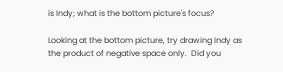is Indy; what is the bottom picture's focus?

Looking at the bottom picture, try drawing Indy as the product of negative space only.  Did you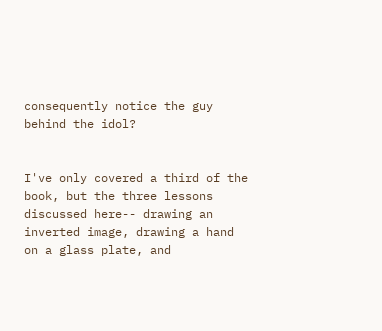consequently notice the guy behind the idol?


I've only covered a third of the book, but the three lessons discussed here-- drawing an inverted image, drawing a hand on a glass plate, and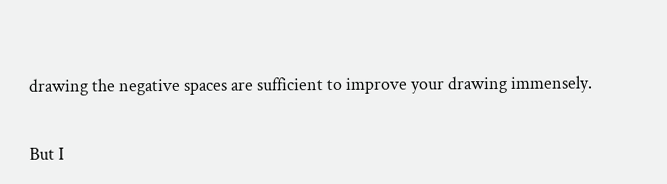drawing the negative spaces are sufficient to improve your drawing immensely.

But I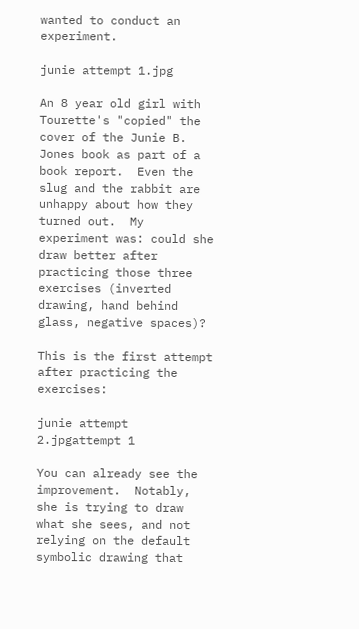wanted to conduct an experiment.

junie attempt 1.jpg

An 8 year old girl with Tourette's "copied" the cover of the Junie B. Jones book as part of a book report.  Even the slug and the rabbit are unhappy about how they turned out.  My experiment was: could she draw better after practicing those three exercises (inverted drawing, hand behind glass, negative spaces)?

This is the first attempt after practicing the exercises:

junie attempt 2.jpgattempt 1

You can already see the improvement.  Notably, she is trying to draw what she sees, and not relying on the default symbolic drawing that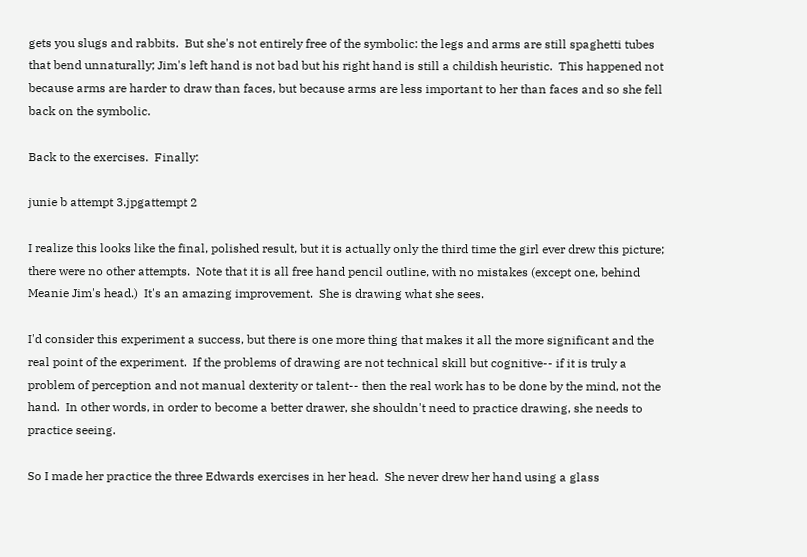gets you slugs and rabbits.  But she's not entirely free of the symbolic: the legs and arms are still spaghetti tubes that bend unnaturally; Jim's left hand is not bad but his right hand is still a childish heuristic.  This happened not because arms are harder to draw than faces, but because arms are less important to her than faces and so she fell back on the symbolic.

Back to the exercises.  Finally:

junie b attempt 3.jpgattempt 2

I realize this looks like the final, polished result, but it is actually only the third time the girl ever drew this picture; there were no other attempts.  Note that it is all free hand pencil outline, with no mistakes (except one, behind Meanie Jim's head.)  It's an amazing improvement.  She is drawing what she sees.

I'd consider this experiment a success, but there is one more thing that makes it all the more significant and the real point of the experiment.  If the problems of drawing are not technical skill but cognitive-- if it is truly a problem of perception and not manual dexterity or talent-- then the real work has to be done by the mind, not the hand.  In other words, in order to become a better drawer, she shouldn't need to practice drawing, she needs to practice seeing.

So I made her practice the three Edwards exercises in her head.  She never drew her hand using a glass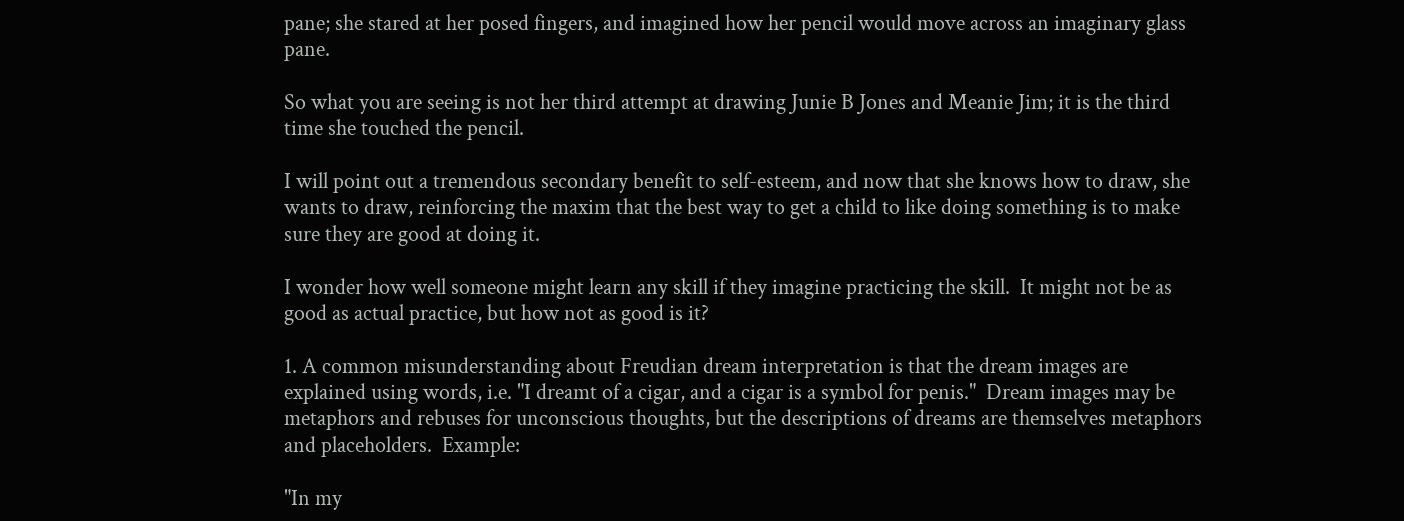pane; she stared at her posed fingers, and imagined how her pencil would move across an imaginary glass pane.

So what you are seeing is not her third attempt at drawing Junie B Jones and Meanie Jim; it is the third time she touched the pencil.

I will point out a tremendous secondary benefit to self-esteem, and now that she knows how to draw, she wants to draw, reinforcing the maxim that the best way to get a child to like doing something is to make sure they are good at doing it.

I wonder how well someone might learn any skill if they imagine practicing the skill.  It might not be as good as actual practice, but how not as good is it?

1. A common misunderstanding about Freudian dream interpretation is that the dream images are explained using words, i.e. "I dreamt of a cigar, and a cigar is a symbol for penis."  Dream images may be metaphors and rebuses for unconscious thoughts, but the descriptions of dreams are themselves metaphors and placeholders.  Example:

"In my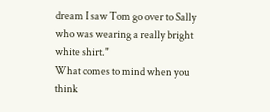dream I saw Tom go over to Sally who was wearing a really bright white shirt."
What comes to mind when you think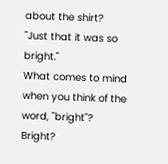about the shirt?
"Just that it was so bright."
What comes to mind when you think of the word, "bright"?
Bright?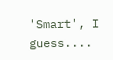'Smart', I guess....